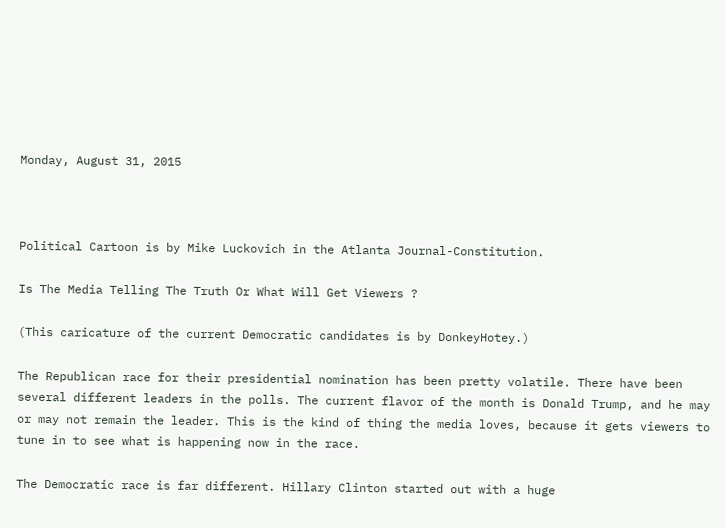Monday, August 31, 2015



Political Cartoon is by Mike Luckovich in the Atlanta Journal-Constitution.

Is The Media Telling The Truth Or What Will Get Viewers ?

(This caricature of the current Democratic candidates is by DonkeyHotey.)

The Republican race for their presidential nomination has been pretty volatile. There have been several different leaders in the polls. The current flavor of the month is Donald Trump, and he may or may not remain the leader. This is the kind of thing the media loves, because it gets viewers to tune in to see what is happening now in the race.

The Democratic race is far different. Hillary Clinton started out with a huge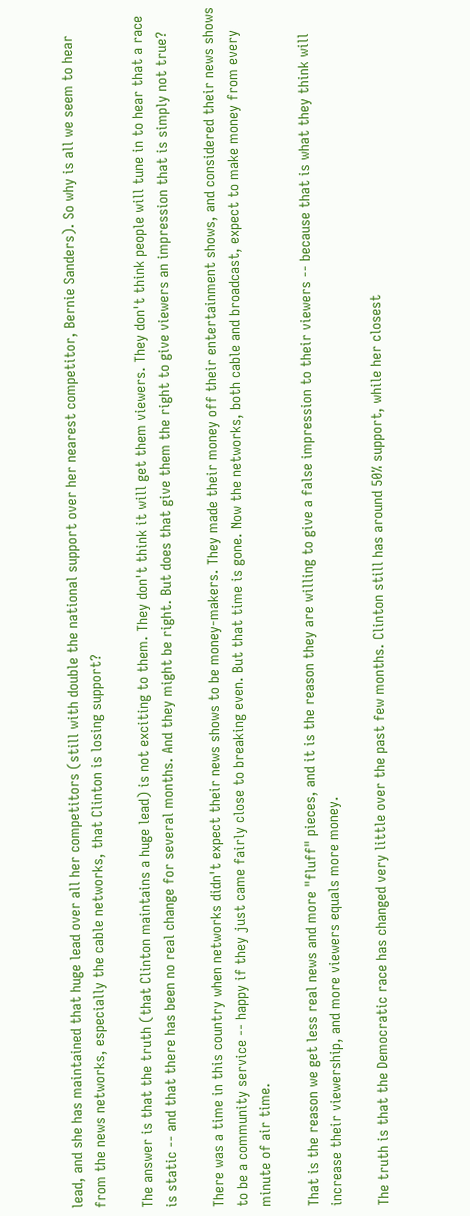lead, and she has maintained that huge lead over all her competitors (still with double the national support over her nearest competitor, Bernie Sanders). So why is all we seem to hear from the news networks, especially the cable networks, that Clinton is losing support?

The answer is that the truth (that Clinton maintains a huge lead) is not exciting to them. They don't think it will get them viewers. They don't think people will tune in to hear that a race is static -- and that there has been no real change for several months. And they might be right. But does that give them the right to give viewers an impression that is simply not true?

There was a time in this country when networks didn't expect their news shows to be money-makers. They made their money off their entertainment shows, and considered their news shows to be a community service -- happy if they just came fairly close to breaking even. But that time is gone. Now the networks, both cable and broadcast, expect to make money from every minute of air time.

That is the reason we get less real news and more "fluff" pieces, and it is the reason they are willing to give a false impression to their viewers -- because that is what they think will increase their viewership, and more viewers equals more money.

The truth is that the Democratic race has changed very little over the past few months. Clinton still has around 50% support, while her closest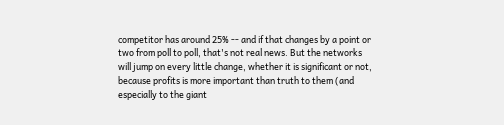competitor has around 25% -- and if that changes by a point or two from poll to poll, that's not real news. But the networks will jump on every little change, whether it is significant or not, because profits is more important than truth to them (and especially to the giant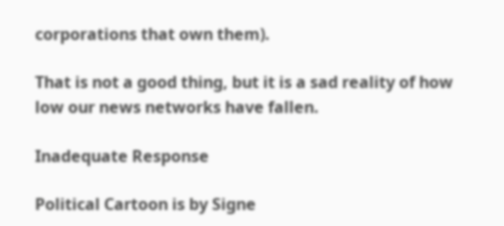corporations that own them).

That is not a good thing, but it is a sad reality of how low our news networks have fallen.

Inadequate Response

Political Cartoon is by Signe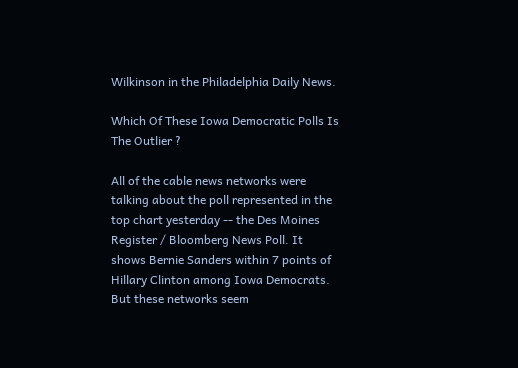Wilkinson in the Philadelphia Daily News.

Which Of These Iowa Democratic Polls Is The Outlier ?

All of the cable news networks were talking about the poll represented in the top chart yesterday -- the Des Moines Register / Bloomberg News Poll. It shows Bernie Sanders within 7 points of Hillary Clinton among Iowa Democrats. But these networks seem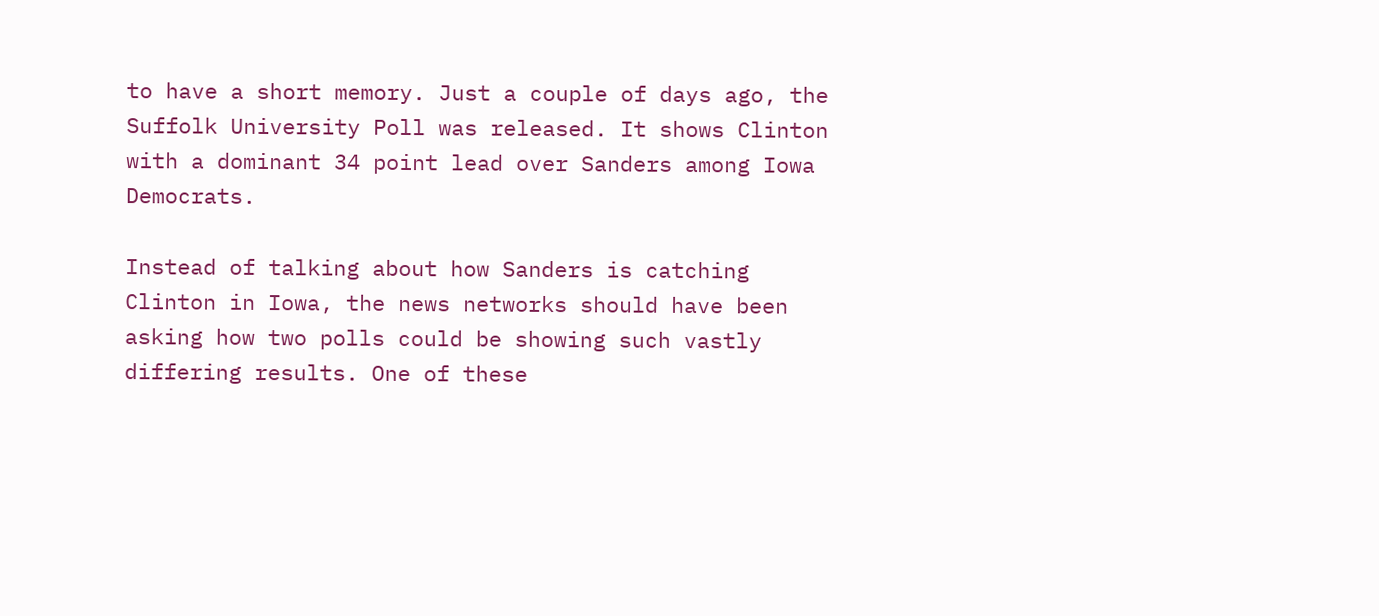to have a short memory. Just a couple of days ago, the Suffolk University Poll was released. It shows Clinton with a dominant 34 point lead over Sanders among Iowa Democrats.

Instead of talking about how Sanders is catching Clinton in Iowa, the news networks should have been asking how two polls could be showing such vastly differing results. One of these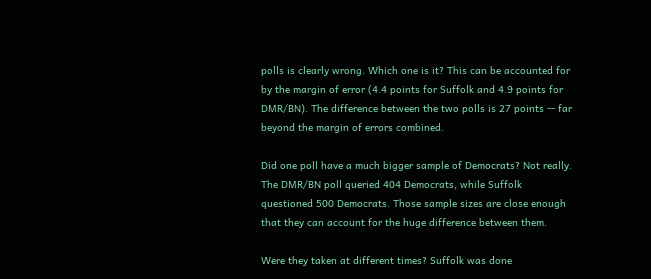polls is clearly wrong. Which one is it? This can be accounted for by the margin of error (4.4 points for Suffolk and 4.9 points for DMR/BN). The difference between the two polls is 27 points -- far beyond the margin of errors combined.

Did one poll have a much bigger sample of Democrats? Not really. The DMR/BN poll queried 404 Democrats, while Suffolk questioned 500 Democrats. Those sample sizes are close enough that they can account for the huge difference between them.

Were they taken at different times? Suffolk was done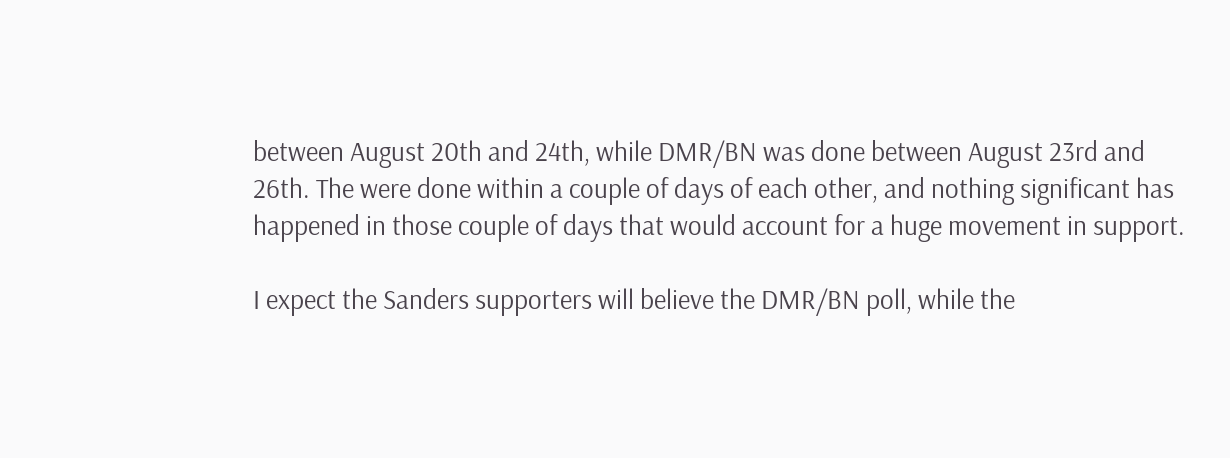between August 20th and 24th, while DMR/BN was done between August 23rd and 26th. The were done within a couple of days of each other, and nothing significant has happened in those couple of days that would account for a huge movement in support.

I expect the Sanders supporters will believe the DMR/BN poll, while the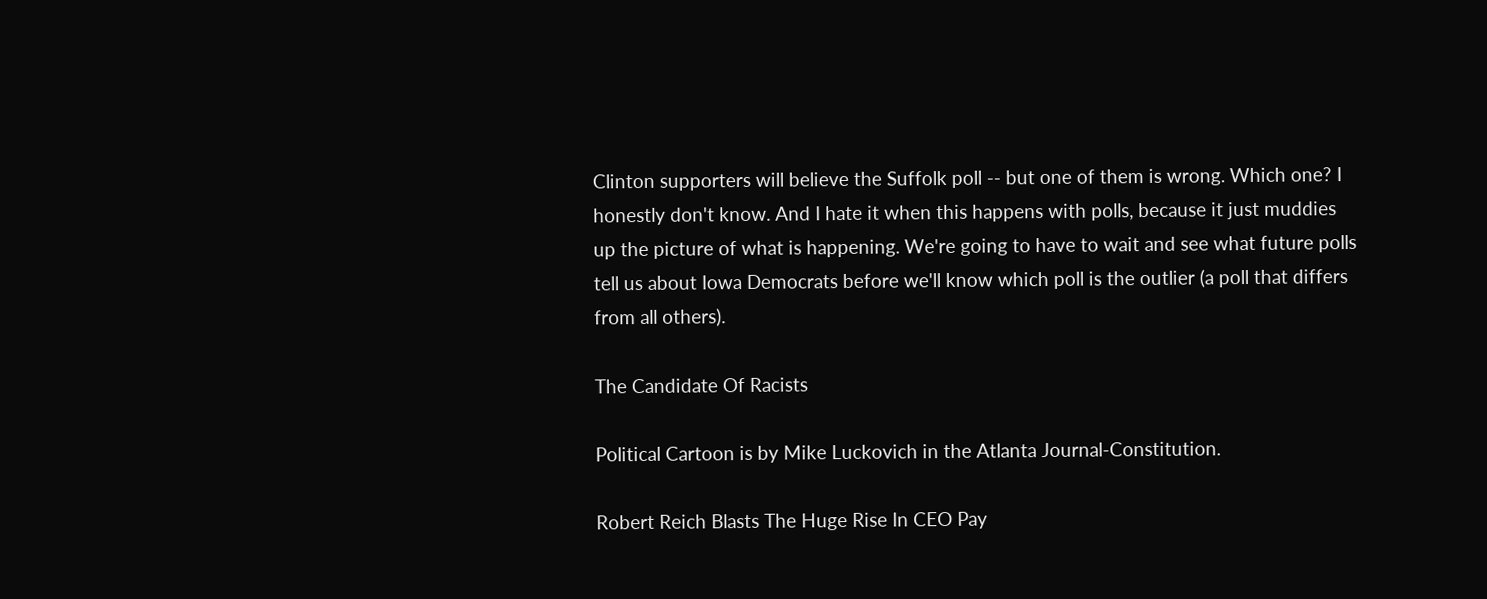Clinton supporters will believe the Suffolk poll -- but one of them is wrong. Which one? I honestly don't know. And I hate it when this happens with polls, because it just muddies up the picture of what is happening. We're going to have to wait and see what future polls tell us about Iowa Democrats before we'll know which poll is the outlier (a poll that differs from all others).

The Candidate Of Racists

Political Cartoon is by Mike Luckovich in the Atlanta Journal-Constitution.

Robert Reich Blasts The Huge Rise In CEO Pay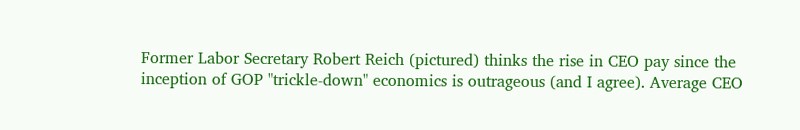Former Labor Secretary Robert Reich (pictured) thinks the rise in CEO pay since the inception of GOP "trickle-down" economics is outrageous (and I agree). Average CEO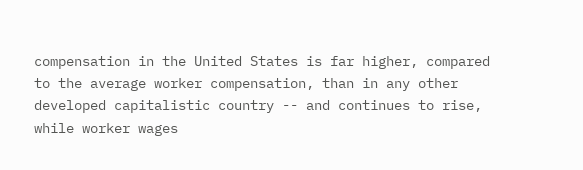compensation in the United States is far higher, compared to the average worker compensation, than in any other developed capitalistic country -- and continues to rise, while worker wages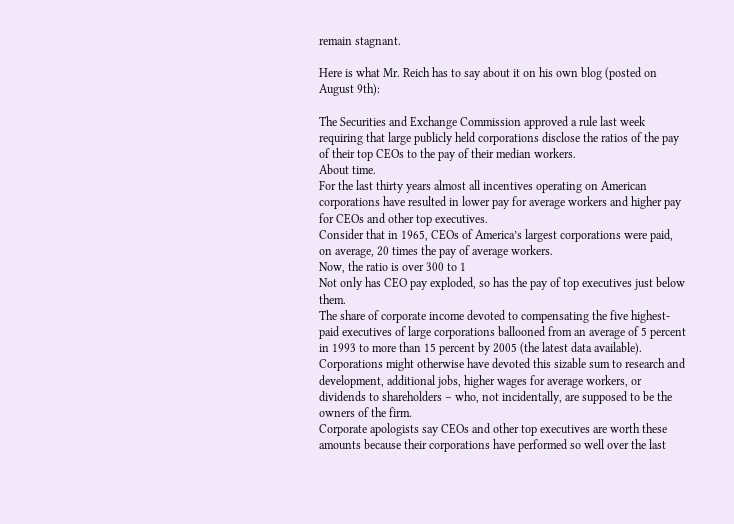remain stagnant.

Here is what Mr. Reich has to say about it on his own blog (posted on August 9th):

The Securities and Exchange Commission approved a rule last week requiring that large publicly held corporations disclose the ratios of the pay of their top CEOs to the pay of their median workers.
About time.
For the last thirty years almost all incentives operating on American corporations have resulted in lower pay for average workers and higher pay for CEOs and other top executives.
Consider that in 1965, CEOs of America’s largest corporations were paid, on average, 20 times the pay of average workers.
Now, the ratio is over 300 to 1
Not only has CEO pay exploded, so has the pay of top executives just below them.
The share of corporate income devoted to compensating the five highest-paid executives of large corporations ballooned from an average of 5 percent in 1993 to more than 15 percent by 2005 (the latest data available).
Corporations might otherwise have devoted this sizable sum to research and development, additional jobs, higher wages for average workers, or dividends to shareholders – who, not incidentally, are supposed to be the owners of the firm.
Corporate apologists say CEOs and other top executives are worth these amounts because their corporations have performed so well over the last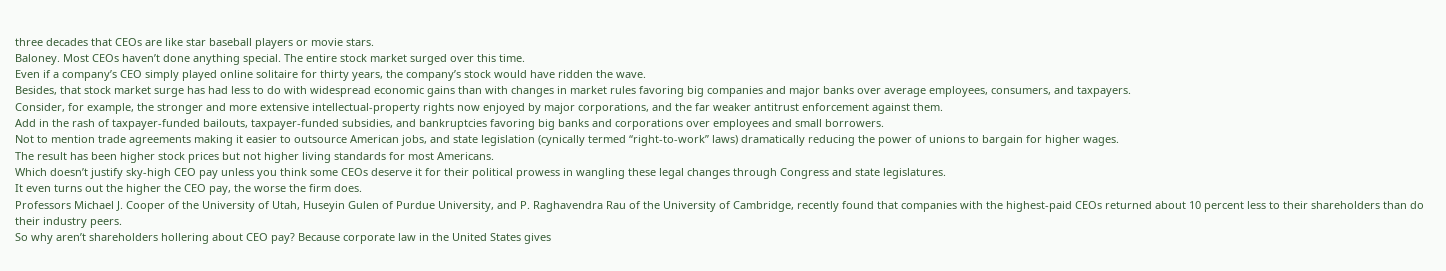three decades that CEOs are like star baseball players or movie stars.
Baloney. Most CEOs haven’t done anything special. The entire stock market surged over this time.
Even if a company’s CEO simply played online solitaire for thirty years, the company’s stock would have ridden the wave.
Besides, that stock market surge has had less to do with widespread economic gains than with changes in market rules favoring big companies and major banks over average employees, consumers, and taxpayers.
Consider, for example, the stronger and more extensive intellectual-property rights now enjoyed by major corporations, and the far weaker antitrust enforcement against them.
Add in the rash of taxpayer-funded bailouts, taxpayer-funded subsidies, and bankruptcies favoring big banks and corporations over employees and small borrowers.
Not to mention trade agreements making it easier to outsource American jobs, and state legislation (cynically termed “right-to-work” laws) dramatically reducing the power of unions to bargain for higher wages.
The result has been higher stock prices but not higher living standards for most Americans.
Which doesn’t justify sky-high CEO pay unless you think some CEOs deserve it for their political prowess in wangling these legal changes through Congress and state legislatures.
It even turns out the higher the CEO pay, the worse the firm does.
Professors Michael J. Cooper of the University of Utah, Huseyin Gulen of Purdue University, and P. Raghavendra Rau of the University of Cambridge, recently found that companies with the highest-paid CEOs returned about 10 percent less to their shareholders than do their industry peers.
So why aren’t shareholders hollering about CEO pay? Because corporate law in the United States gives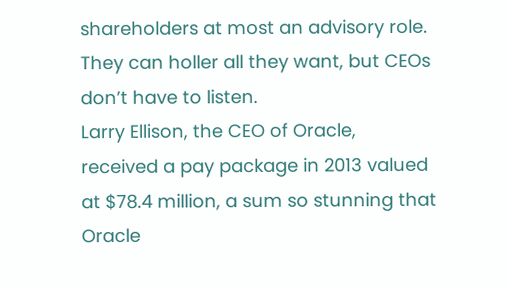shareholders at most an advisory role.
They can holler all they want, but CEOs don’t have to listen.
Larry Ellison, the CEO of Oracle, received a pay package in 2013 valued at $78.4 million, a sum so stunning that Oracle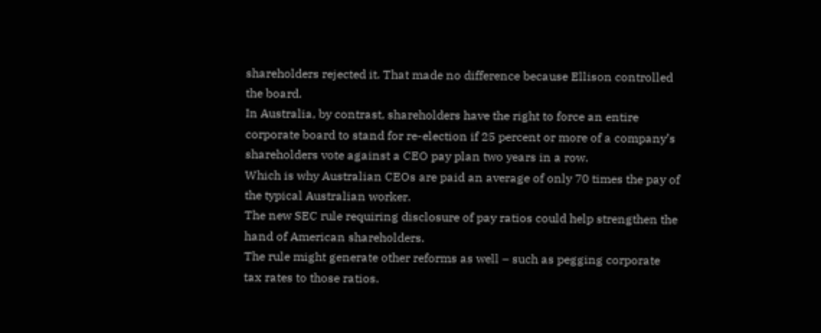shareholders rejected it. That made no difference because Ellison controlled the board.
In Australia, by contrast, shareholders have the right to force an entire corporate board to stand for re-election if 25 percent or more of a company’s shareholders vote against a CEO pay plan two years in a row.
Which is why Australian CEOs are paid an average of only 70 times the pay of the typical Australian worker.
The new SEC rule requiring disclosure of pay ratios could help strengthen the hand of American shareholders.
The rule might generate other reforms as well – such as pegging corporate tax rates to those ratios.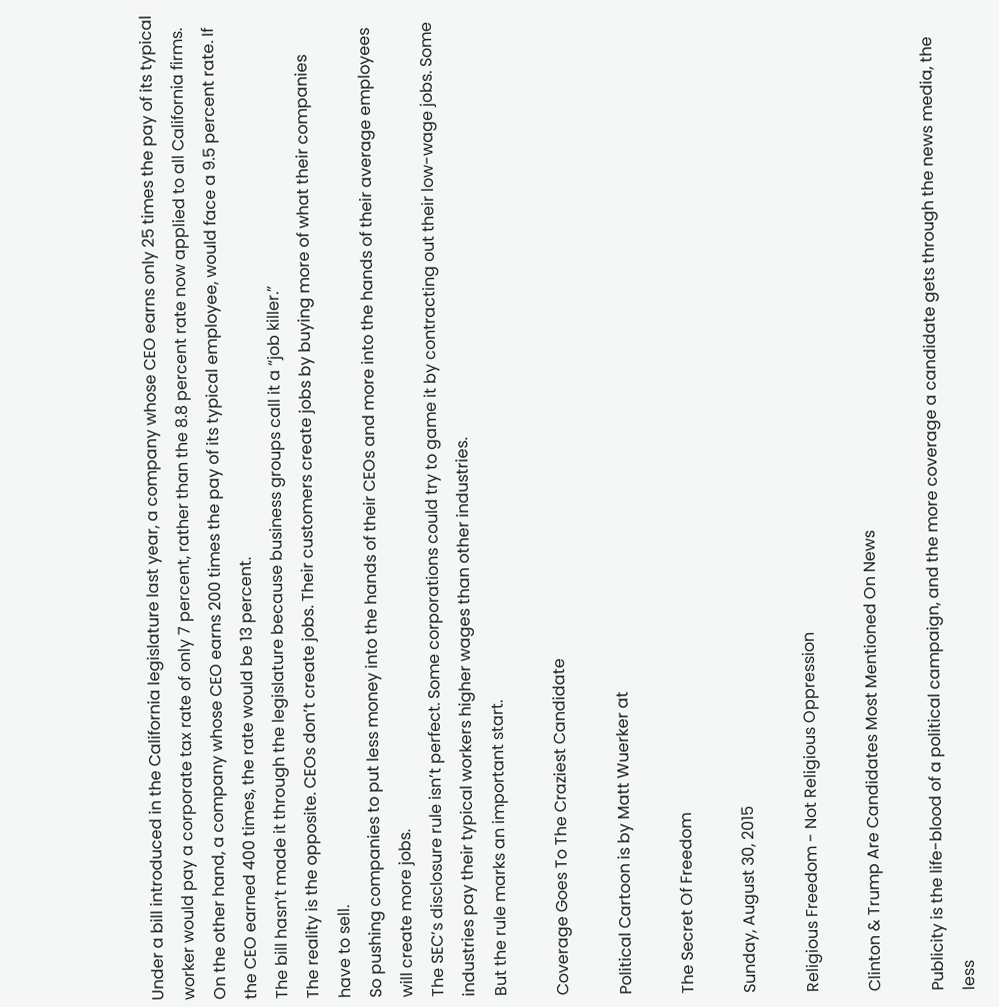Under a bill introduced in the California legislature last year, a company whose CEO earns only 25 times the pay of its typical worker would pay a corporate tax rate of only 7 percent, rather than the 8.8 percent rate now applied to all California firms.
On the other hand, a company whose CEO earns 200 times the pay of its typical employee, would face a 9.5 percent rate. If the CEO earned 400 times, the rate would be 13 percent.
The bill hasn’t made it through the legislature because business groups call it a “job killer.”
The reality is the opposite. CEOs don’t create jobs. Their customers create jobs by buying more of what their companies have to sell.
So pushing companies to put less money into the hands of their CEOs and more into the hands of their average employees will create more jobs.
The SEC’s disclosure rule isn’t perfect. Some corporations could try to game it by contracting out their low-wage jobs. Some industries pay their typical workers higher wages than other industries.
But the rule marks an important start.

Coverage Goes To The Craziest Candidate

Political Cartoon is by Matt Wuerker at

The Secret Of Freedom

Sunday, August 30, 2015

Religious Freedom - Not Religious Oppression

Clinton & Trump Are Candidates Most Mentioned On News

Publicity is the life-blood of a political campaign, and the more coverage a candidate gets through the news media, the less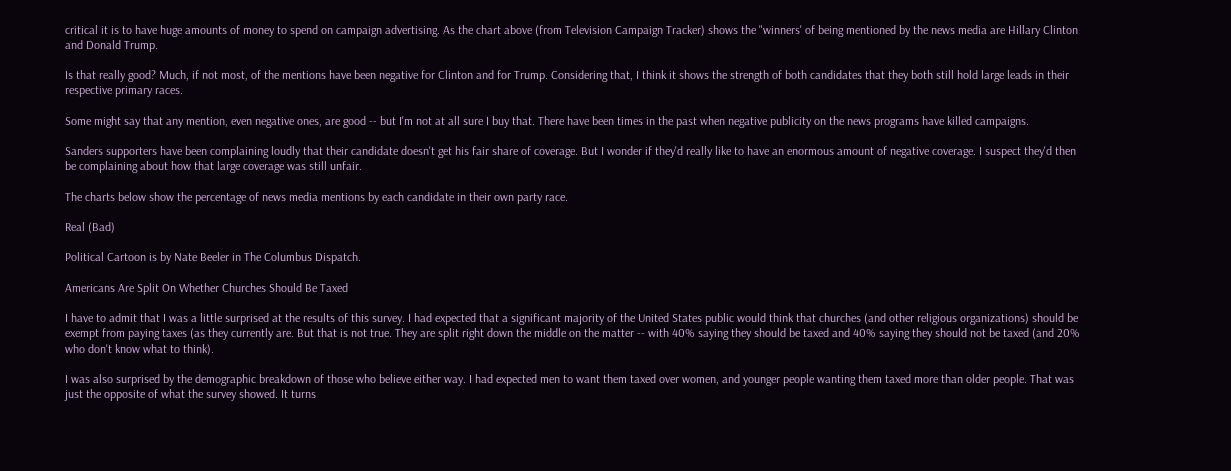critical it is to have huge amounts of money to spend on campaign advertising. As the chart above (from Television Campaign Tracker) shows the "winners' of being mentioned by the news media are Hillary Clinton and Donald Trump.

Is that really good? Much, if not most, of the mentions have been negative for Clinton and for Trump. Considering that, I think it shows the strength of both candidates that they both still hold large leads in their respective primary races.

Some might say that any mention, even negative ones, are good -- but I'm not at all sure I buy that. There have been times in the past when negative publicity on the news programs have killed campaigns.

Sanders supporters have been complaining loudly that their candidate doesn't get his fair share of coverage. But I wonder if they'd really like to have an enormous amount of negative coverage. I suspect they'd then be complaining about how that large coverage was still unfair.

The charts below show the percentage of news media mentions by each candidate in their own party race.

Real (Bad)

Political Cartoon is by Nate Beeler in The Columbus Dispatch.

Americans Are Split On Whether Churches Should Be Taxed

I have to admit that I was a little surprised at the results of this survey. I had expected that a significant majority of the United States public would think that churches (and other religious organizations) should be exempt from paying taxes (as they currently are. But that is not true. They are split right down the middle on the matter -- with 40% saying they should be taxed and 40% saying they should not be taxed (and 20% who don't know what to think).

I was also surprised by the demographic breakdown of those who believe either way. I had expected men to want them taxed over women, and younger people wanting them taxed more than older people. That was just the opposite of what the survey showed. It turns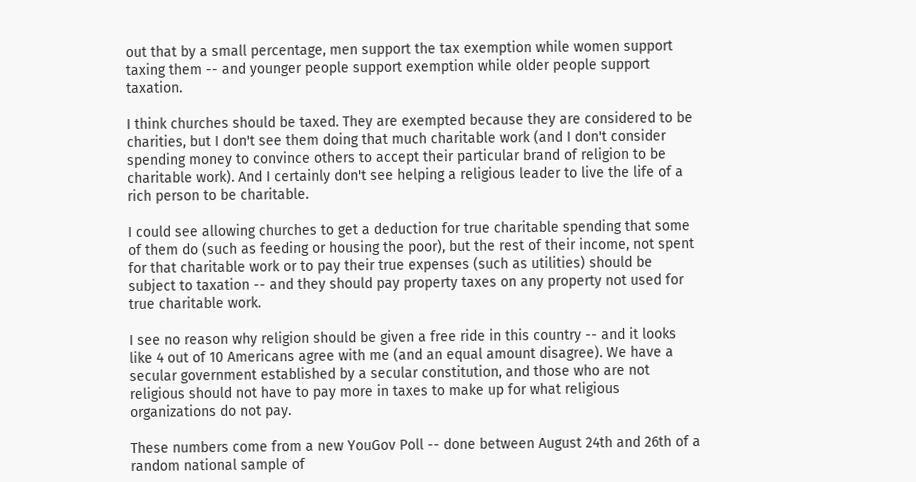out that by a small percentage, men support the tax exemption while women support taxing them -- and younger people support exemption while older people support taxation.

I think churches should be taxed. They are exempted because they are considered to be charities, but I don't see them doing that much charitable work (and I don't consider spending money to convince others to accept their particular brand of religion to be charitable work). And I certainly don't see helping a religious leader to live the life of a rich person to be charitable.

I could see allowing churches to get a deduction for true charitable spending that some of them do (such as feeding or housing the poor), but the rest of their income, not spent for that charitable work or to pay their true expenses (such as utilities) should be subject to taxation -- and they should pay property taxes on any property not used for true charitable work.

I see no reason why religion should be given a free ride in this country -- and it looks like 4 out of 10 Americans agree with me (and an equal amount disagree). We have a secular government established by a secular constitution, and those who are not religious should not have to pay more in taxes to make up for what religious organizations do not pay.

These numbers come from a new YouGov Poll -- done between August 24th and 26th of a random national sample of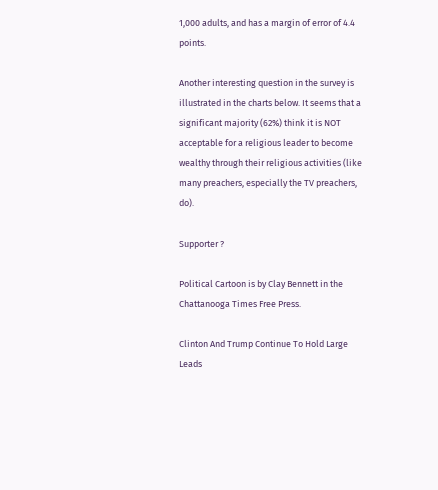1,000 adults, and has a margin of error of 4.4 points.

Another interesting question in the survey is illustrated in the charts below. It seems that a significant majority (62%) think it is NOT acceptable for a religious leader to become wealthy through their religious activities (like many preachers, especially the TV preachers, do).

Supporter ?

Political Cartoon is by Clay Bennett in the Chattanooga Times Free Press.

Clinton And Trump Continue To Hold Large Leads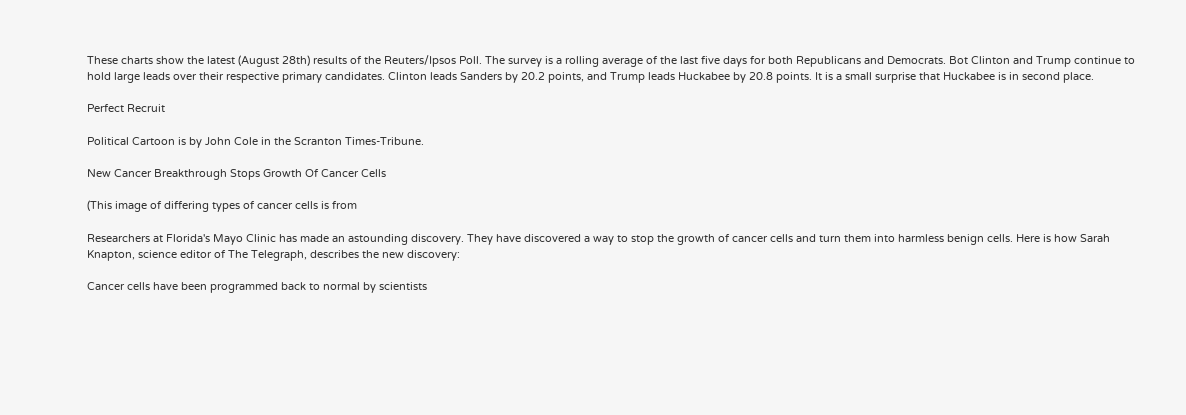These charts show the latest (August 28th) results of the Reuters/Ipsos Poll. The survey is a rolling average of the last five days for both Republicans and Democrats. Bot Clinton and Trump continue to hold large leads over their respective primary candidates. Clinton leads Sanders by 20.2 points, and Trump leads Huckabee by 20.8 points. It is a small surprise that Huckabee is in second place.

Perfect Recruit

Political Cartoon is by John Cole in the Scranton Times-Tribune.

New Cancer Breakthrough Stops Growth Of Cancer Cells

(This image of differing types of cancer cells is from

Researchers at Florida's Mayo Clinic has made an astounding discovery. They have discovered a way to stop the growth of cancer cells and turn them into harmless benign cells. Here is how Sarah Knapton, science editor of The Telegraph, describes the new discovery:

Cancer cells have been programmed back to normal by scientists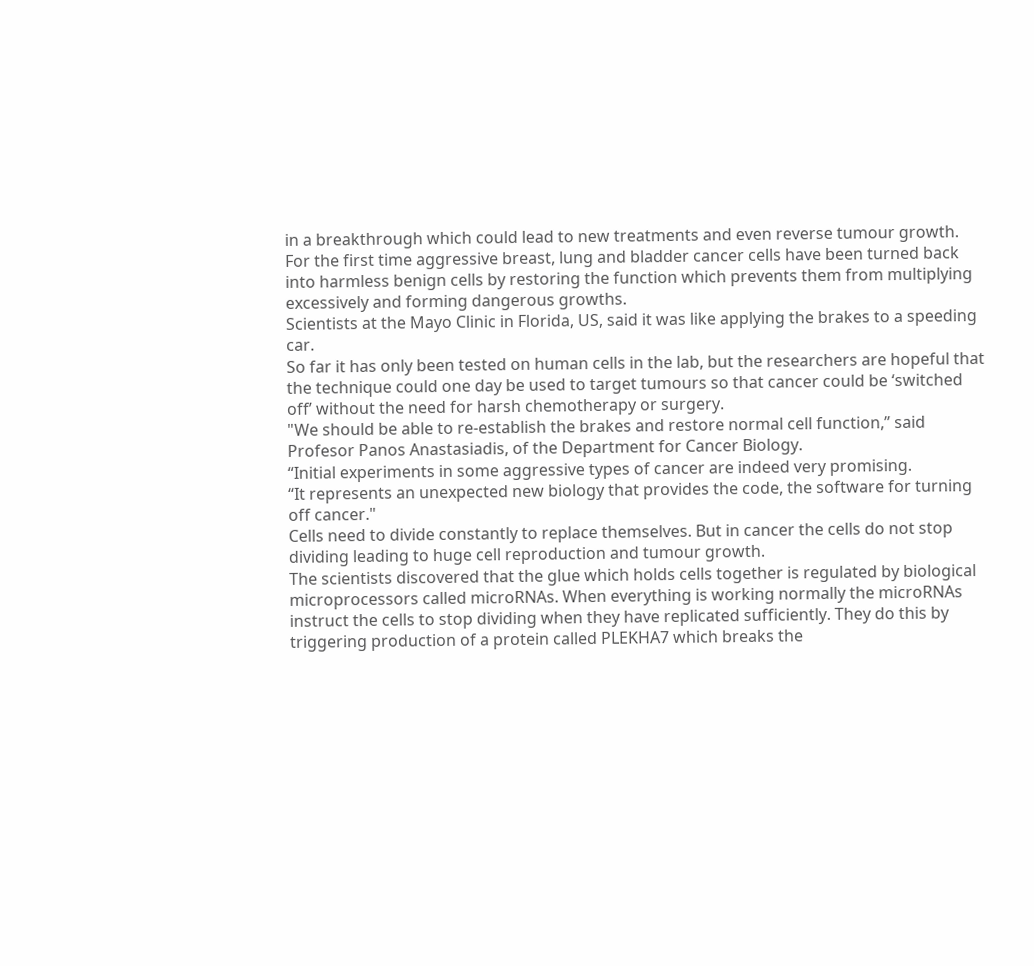in a breakthrough which could lead to new treatments and even reverse tumour growth.
For the first time aggressive breast, lung and bladder cancer cells have been turned back into harmless benign cells by restoring the function which prevents them from multiplying excessively and forming dangerous growths.
Scientists at the Mayo Clinic in Florida, US, said it was like applying the brakes to a speeding car.
So far it has only been tested on human cells in the lab, but the researchers are hopeful that the technique could one day be used to target tumours so that cancer could be ‘switched off’ without the need for harsh chemotherapy or surgery.
"We should be able to re-establish the brakes and restore normal cell function,” said Profesor Panos Anastasiadis, of the Department for Cancer Biology.
“Initial experiments in some aggressive types of cancer are indeed very promising.
“It represents an unexpected new biology that provides the code, the software for turning off cancer."
Cells need to divide constantly to replace themselves. But in cancer the cells do not stop dividing leading to huge cell reproduction and tumour growth.
The scientists discovered that the glue which holds cells together is regulated by biological microprocessors called microRNAs. When everything is working normally the microRNAs instruct the cells to stop dividing when they have replicated sufficiently. They do this by triggering production of a protein called PLEKHA7 which breaks the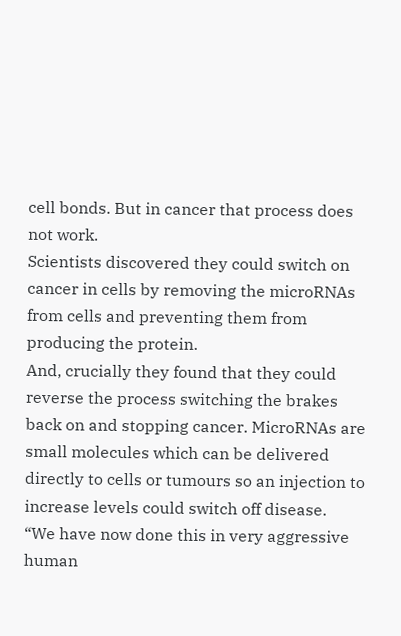cell bonds. But in cancer that process does not work.
Scientists discovered they could switch on cancer in cells by removing the microRNAs from cells and preventing them from producing the protein.
And, crucially they found that they could reverse the process switching the brakes back on and stopping cancer. MicroRNAs are small molecules which can be delivered directly to cells or tumours so an injection to increase levels could switch off disease.
“We have now done this in very aggressive human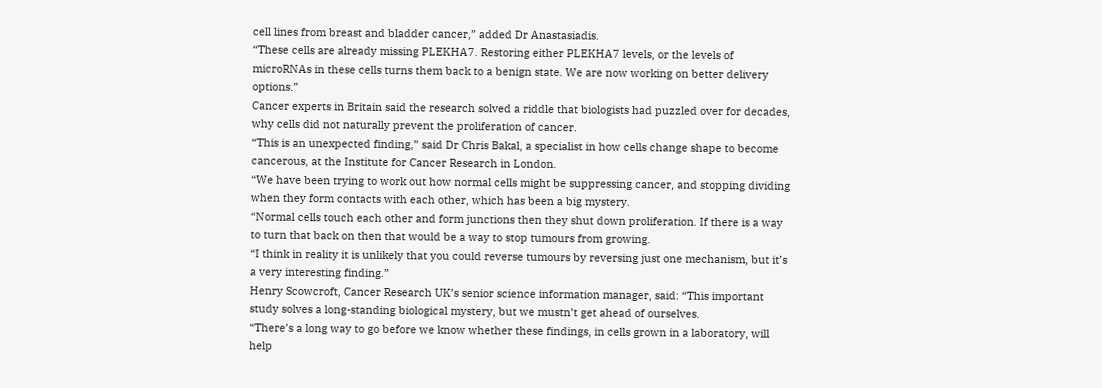cell lines from breast and bladder cancer,” added Dr Anastasiadis.
“These cells are already missing PLEKHA7. Restoring either PLEKHA7 levels, or the levels of microRNAs in these cells turns them back to a benign state. We are now working on better delivery options.”
Cancer experts in Britain said the research solved a riddle that biologists had puzzled over for decades, why cells did not naturally prevent the proliferation of cancer.
“This is an unexpected finding,” said Dr Chris Bakal, a specialist in how cells change shape to become cancerous, at the Institute for Cancer Research in London.
“We have been trying to work out how normal cells might be suppressing cancer, and stopping dividing when they form contacts with each other, which has been a big mystery.
“Normal cells touch each other and form junctions then they shut down proliferation. If there is a way to turn that back on then that would be a way to stop tumours from growing.
“I think in reality it is unlikely that you could reverse tumours by reversing just one mechanism, but it’s a very interesting finding.”
Henry Scowcroft, Cancer Research UK’s senior science information manager, said: “This important study solves a long-standing biological mystery, but we mustn’t get ahead of ourselves.
“There’s a long way to go before we know whether these findings, in cells grown in a laboratory, will help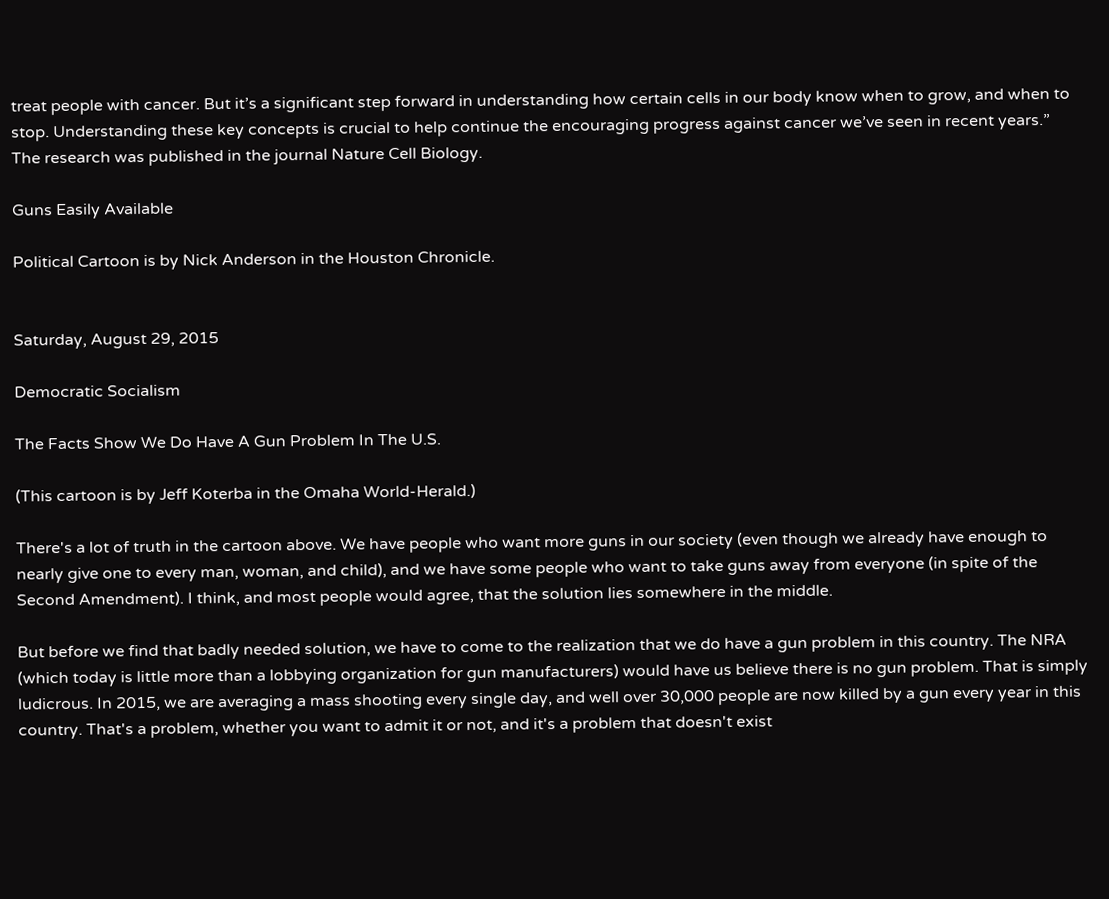treat people with cancer. But it’s a significant step forward in understanding how certain cells in our body know when to grow, and when to stop. Understanding these key concepts is crucial to help continue the encouraging progress against cancer we’ve seen in recent years.”
The research was published in the journal Nature Cell Biology.

Guns Easily Available

Political Cartoon is by Nick Anderson in the Houston Chronicle.


Saturday, August 29, 2015

Democratic Socialism

The Facts Show We Do Have A Gun Problem In The U.S.

(This cartoon is by Jeff Koterba in the Omaha World-Herald.)

There's a lot of truth in the cartoon above. We have people who want more guns in our society (even though we already have enough to nearly give one to every man, woman, and child), and we have some people who want to take guns away from everyone (in spite of the Second Amendment). I think, and most people would agree, that the solution lies somewhere in the middle.

But before we find that badly needed solution, we have to come to the realization that we do have a gun problem in this country. The NRA (which today is little more than a lobbying organization for gun manufacturers) would have us believe there is no gun problem. That is simply ludicrous. In 2015, we are averaging a mass shooting every single day, and well over 30,000 people are now killed by a gun every year in this country. That's a problem, whether you want to admit it or not, and it's a problem that doesn't exist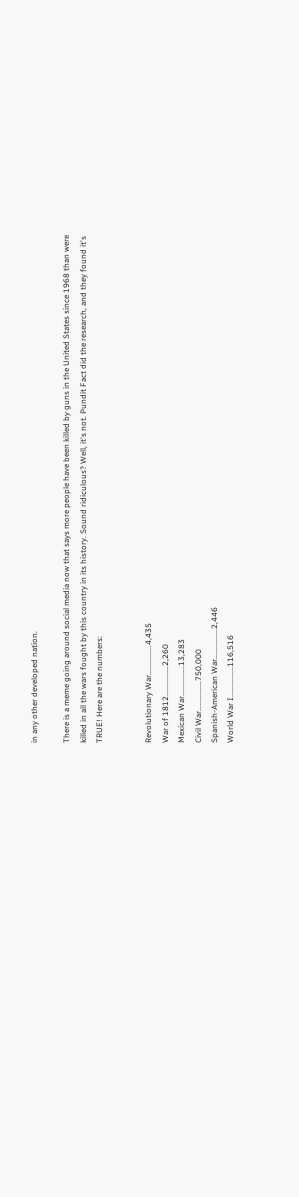in any other developed nation.

There is a meme going around social media now that says more people have been killed by guns in the United States since 1968 than were killed in all the wars fought by this country in its history. Sound ridiculous? Well, it's not. Pundit Fact did the research, and they found it's TRUE! Here are the numbers:


Revolutionary War...............4,435
War of 1812...............2,260
Mexican War...............13,283
Civil War...............750,000
Spanish-American War...............2,446
World War I...............116,516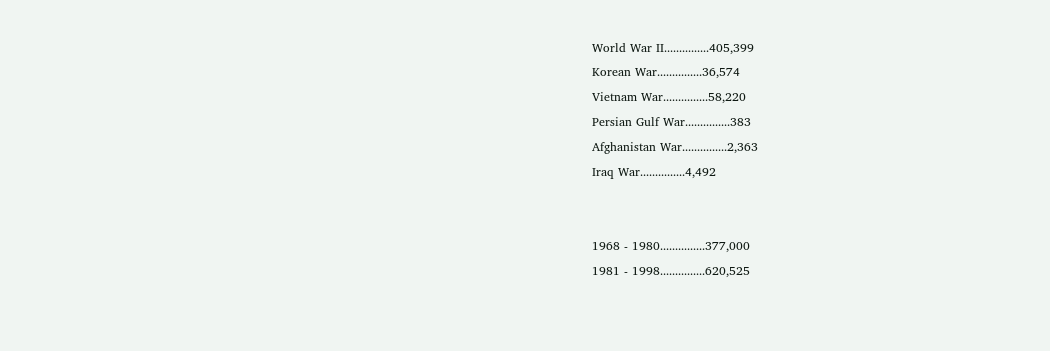World War II...............405,399
Korean War...............36,574
Vietnam War...............58,220
Persian Gulf War...............383
Afghanistan War...............2,363
Iraq War...............4,492


1968 - 1980...............377,000
1981 - 1998...............620,525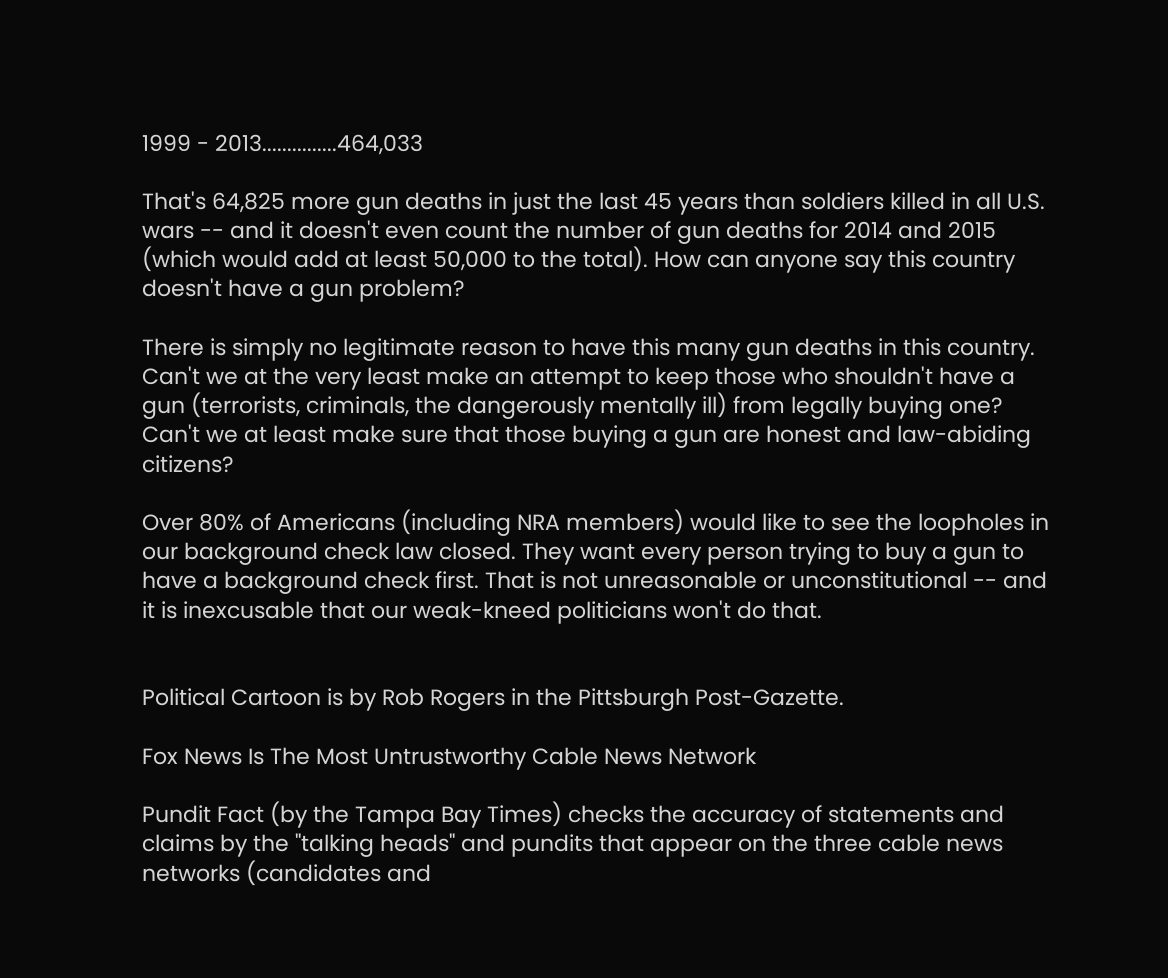1999 - 2013...............464,033

That's 64,825 more gun deaths in just the last 45 years than soldiers killed in all U.S. wars -- and it doesn't even count the number of gun deaths for 2014 and 2015 (which would add at least 50,000 to the total). How can anyone say this country doesn't have a gun problem?

There is simply no legitimate reason to have this many gun deaths in this country. Can't we at the very least make an attempt to keep those who shouldn't have a gun (terrorists, criminals, the dangerously mentally ill) from legally buying one? Can't we at least make sure that those buying a gun are honest and law-abiding citizens?

Over 80% of Americans (including NRA members) would like to see the loopholes in our background check law closed. They want every person trying to buy a gun to have a background check first. That is not unreasonable or unconstitutional -- and it is inexcusable that our weak-kneed politicians won't do that.


Political Cartoon is by Rob Rogers in the Pittsburgh Post-Gazette.

Fox News Is The Most Untrustworthy Cable News Network

Pundit Fact (by the Tampa Bay Times) checks the accuracy of statements and claims by the "talking heads" and pundits that appear on the three cable news networks (candidates and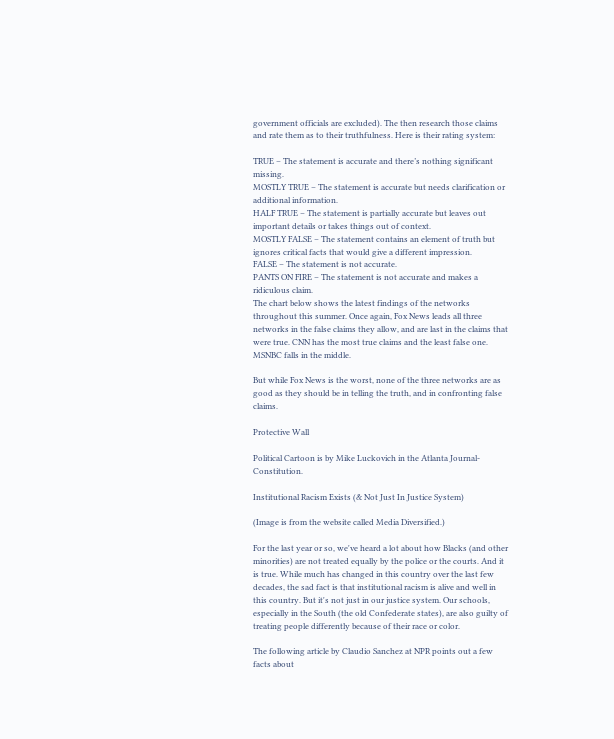government officials are excluded). The then research those claims and rate them as to their truthfulness. Here is their rating system:

TRUE – The statement is accurate and there’s nothing significant missing.
MOSTLY TRUE – The statement is accurate but needs clarification or additional information.
HALF TRUE – The statement is partially accurate but leaves out important details or takes things out of context.
MOSTLY FALSE – The statement contains an element of truth but ignores critical facts that would give a different impression.
FALSE – The statement is not accurate.
PANTS ON FIRE – The statement is not accurate and makes a ridiculous claim.
The chart below shows the latest findings of the networks throughout this summer. Once again, Fox News leads all three networks in the false claims they allow, and are last in the claims that were true. CNN has the most true claims and the least false one. MSNBC falls in the middle.

But while Fox News is the worst, none of the three networks are as good as they should be in telling the truth, and in confronting false claims.

Protective Wall

Political Cartoon is by Mike Luckovich in the Atlanta Journal-Constitution.

Institutional Racism Exists (& Not Just In Justice System)

(Image is from the website called Media Diversified.)

For the last year or so, we've heard a lot about how Blacks (and other minorities) are not treated equally by the police or the courts. And it is true. While much has changed in this country over the last few decades, the sad fact is that institutional racism is alive and well in this country. But it's not just in our justice system. Our schools, especially in the South (the old Confederate states), are also guilty of treating people differently because of their race or color.

The following article by Claudio Sanchez at NPR points out a few facts about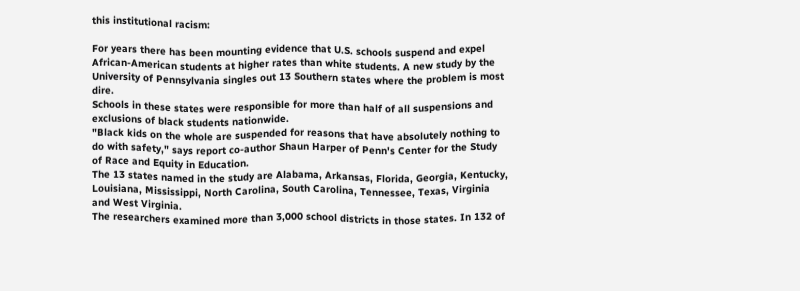this institutional racism:

For years there has been mounting evidence that U.S. schools suspend and expel African-American students at higher rates than white students. A new study by the University of Pennsylvania singles out 13 Southern states where the problem is most dire.
Schools in these states were responsible for more than half of all suspensions and exclusions of black students nationwide.
"Black kids on the whole are suspended for reasons that have absolutely nothing to do with safety," says report co-author Shaun Harper of Penn's Center for the Study of Race and Equity in Education.
The 13 states named in the study are Alabama, Arkansas, Florida, Georgia, Kentucky, Louisiana, Mississippi, North Carolina, South Carolina, Tennessee, Texas, Virginia and West Virginia.
The researchers examined more than 3,000 school districts in those states. In 132 of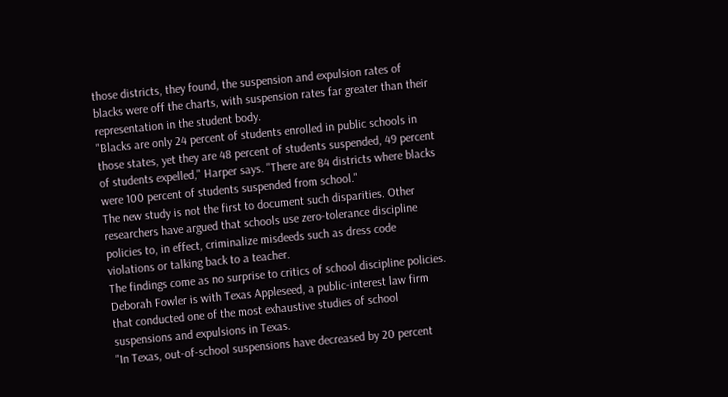those districts, they found, the suspension and expulsion rates of blacks were off the charts, with suspension rates far greater than their representation in the student body.
"Blacks are only 24 percent of students enrolled in public schools in those states, yet they are 48 percent of students suspended, 49 percent of students expelled," Harper says. "There are 84 districts where blacks were 100 percent of students suspended from school."
The new study is not the first to document such disparities. Other researchers have argued that schools use zero-tolerance discipline policies to, in effect, criminalize misdeeds such as dress code violations or talking back to a teacher.
The findings come as no surprise to critics of school discipline policies. Deborah Fowler is with Texas Appleseed, a public-interest law firm that conducted one of the most exhaustive studies of school suspensions and expulsions in Texas.
"In Texas, out-of-school suspensions have decreased by 20 percent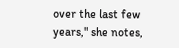over the last few years," she notes,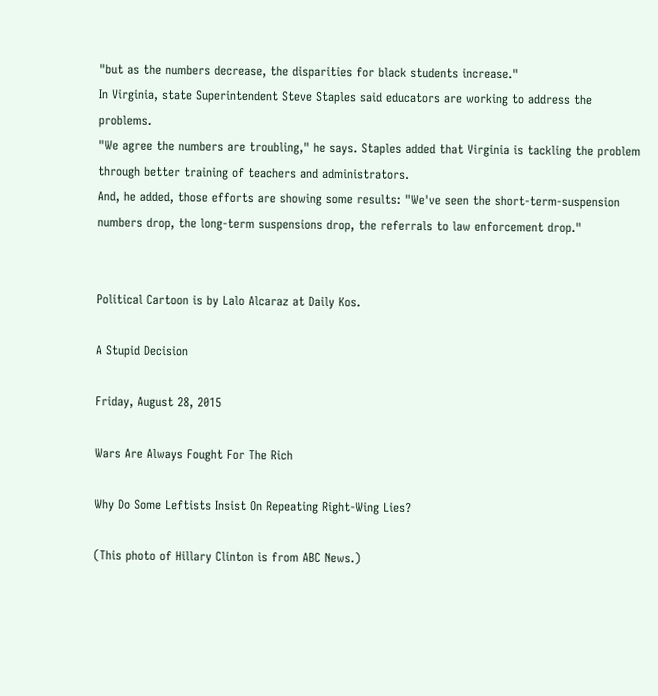"but as the numbers decrease, the disparities for black students increase."
In Virginia, state Superintendent Steve Staples said educators are working to address the problems.
"We agree the numbers are troubling," he says. Staples added that Virginia is tackling the problem through better training of teachers and administrators.
And, he added, those efforts are showing some results: "We've seen the short-term-suspension numbers drop, the long-term suspensions drop, the referrals to law enforcement drop."


Political Cartoon is by Lalo Alcaraz at Daily Kos.

A Stupid Decision

Friday, August 28, 2015

Wars Are Always Fought For The Rich

Why Do Some Leftists Insist On Repeating Right-Wing Lies?

(This photo of Hillary Clinton is from ABC News.)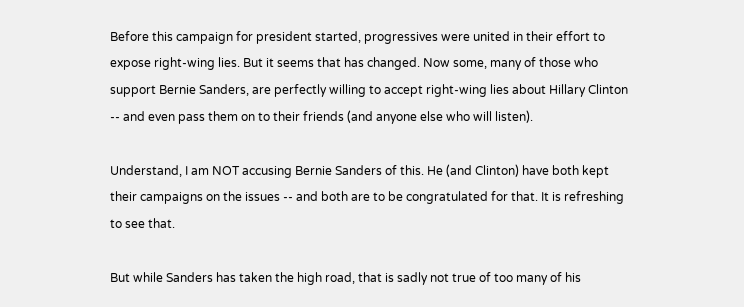Before this campaign for president started, progressives were united in their effort to expose right-wing lies. But it seems that has changed. Now some, many of those who support Bernie Sanders, are perfectly willing to accept right-wing lies about Hillary Clinton -- and even pass them on to their friends (and anyone else who will listen).

Understand, I am NOT accusing Bernie Sanders of this. He (and Clinton) have both kept their campaigns on the issues -- and both are to be congratulated for that. It is refreshing to see that.

But while Sanders has taken the high road, that is sadly not true of too many of his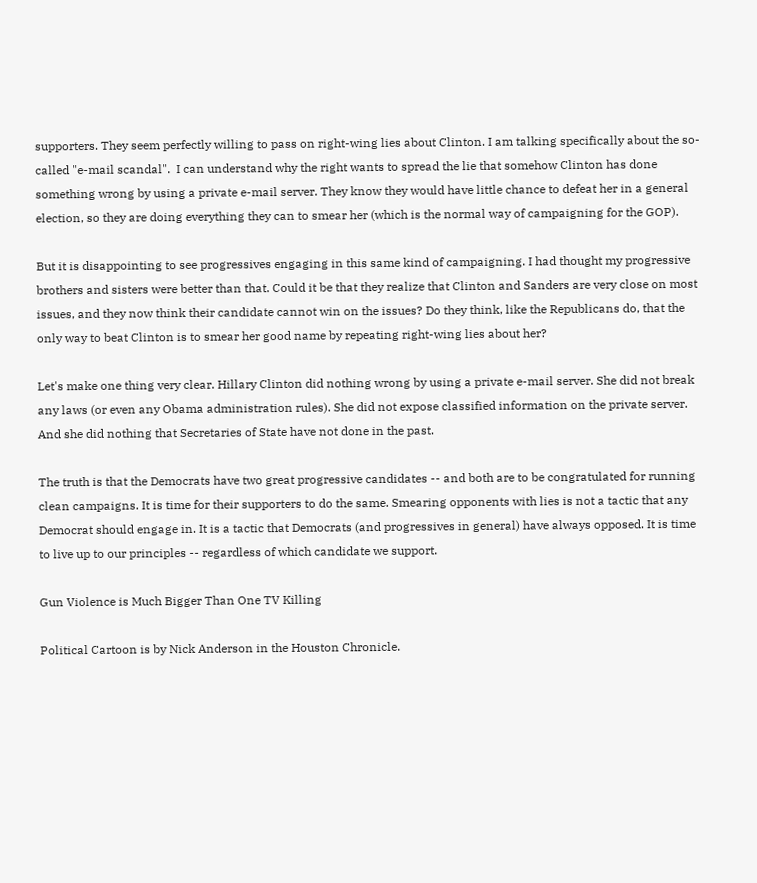supporters. They seem perfectly willing to pass on right-wing lies about Clinton. I am talking specifically about the so-called "e-mail scandal".  I can understand why the right wants to spread the lie that somehow Clinton has done something wrong by using a private e-mail server. They know they would have little chance to defeat her in a general election, so they are doing everything they can to smear her (which is the normal way of campaigning for the GOP).

But it is disappointing to see progressives engaging in this same kind of campaigning. I had thought my progressive brothers and sisters were better than that. Could it be that they realize that Clinton and Sanders are very close on most issues, and they now think their candidate cannot win on the issues? Do they think, like the Republicans do, that the only way to beat Clinton is to smear her good name by repeating right-wing lies about her?

Let's make one thing very clear. Hillary Clinton did nothing wrong by using a private e-mail server. She did not break any laws (or even any Obama administration rules). She did not expose classified information on the private server. And she did nothing that Secretaries of State have not done in the past.

The truth is that the Democrats have two great progressive candidates -- and both are to be congratulated for running clean campaigns. It is time for their supporters to do the same. Smearing opponents with lies is not a tactic that any Democrat should engage in. It is a tactic that Democrats (and progressives in general) have always opposed. It is time to live up to our principles -- regardless of which candidate we support.

Gun Violence is Much Bigger Than One TV Killing

Political Cartoon is by Nick Anderson in the Houston Chronicle.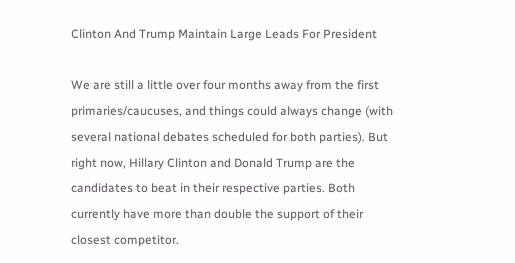Clinton And Trump Maintain Large Leads For President

We are still a little over four months away from the first primaries/caucuses, and things could always change (with several national debates scheduled for both parties). But right now, Hillary Clinton and Donald Trump are the candidates to beat in their respective parties. Both currently have more than double the support of their closest competitor.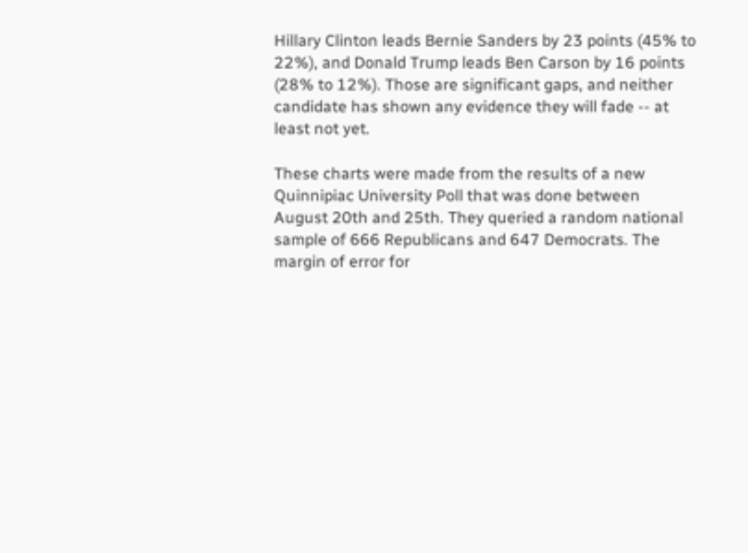Hillary Clinton leads Bernie Sanders by 23 points (45% to 22%), and Donald Trump leads Ben Carson by 16 points (28% to 12%). Those are significant gaps, and neither candidate has shown any evidence they will fade -- at least not yet.

These charts were made from the results of a new Quinnipiac University Poll that was done between August 20th and 25th. They queried a random national sample of 666 Republicans and 647 Democrats. The margin of error for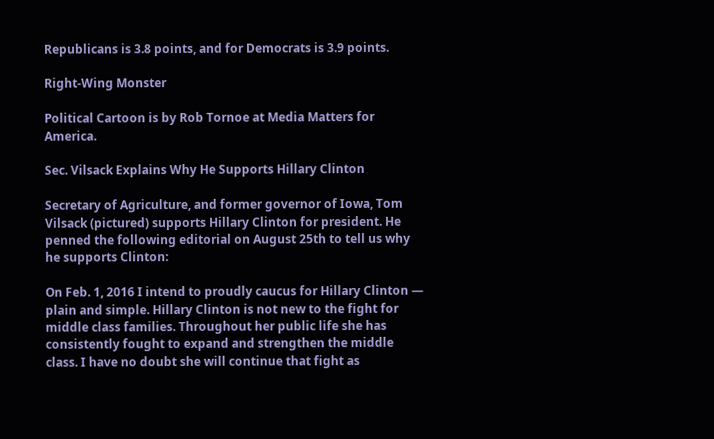Republicans is 3.8 points, and for Democrats is 3.9 points.

Right-Wing Monster

Political Cartoon is by Rob Tornoe at Media Matters for America.

Sec. Vilsack Explains Why He Supports Hillary Clinton

Secretary of Agriculture, and former governor of Iowa, Tom Vilsack (pictured) supports Hillary Clinton for president. He penned the following editorial on August 25th to tell us why he supports Clinton:

On Feb. 1, 2016 I intend to proudly caucus for Hillary Clinton — plain and simple. Hillary Clinton is not new to the fight for middle class families. Throughout her public life she has consistently fought to expand and strengthen the middle class. I have no doubt she will continue that fight as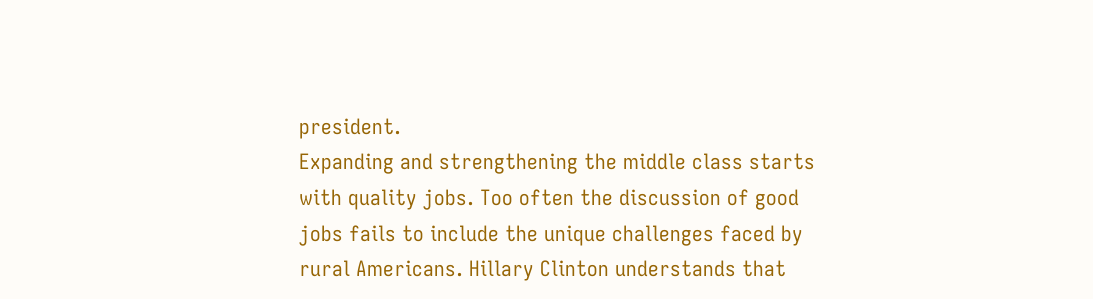president.
Expanding and strengthening the middle class starts with quality jobs. Too often the discussion of good jobs fails to include the unique challenges faced by rural Americans. Hillary Clinton understands that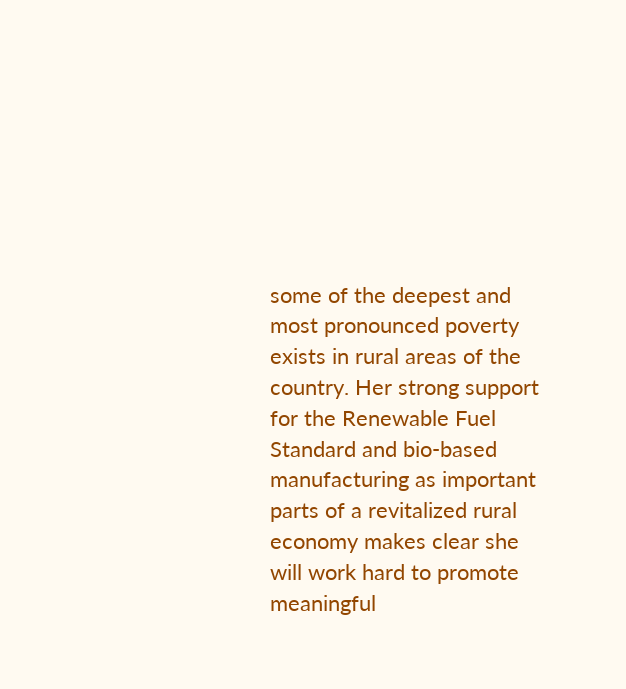some of the deepest and most pronounced poverty exists in rural areas of the country. Her strong support for the Renewable Fuel Standard and bio-based manufacturing as important parts of a revitalized rural economy makes clear she will work hard to promote meaningful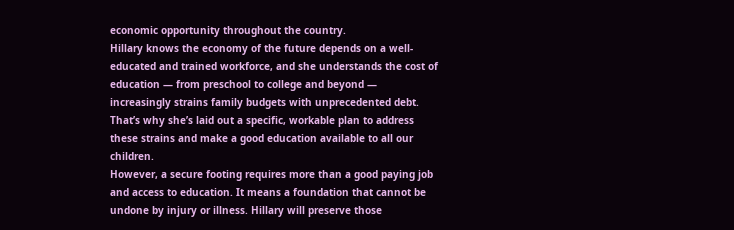economic opportunity throughout the country.
Hillary knows the economy of the future depends on a well-educated and trained workforce, and she understands the cost of education — from preschool to college and beyond — increasingly strains family budgets with unprecedented debt. That’s why she’s laid out a specific, workable plan to address these strains and make a good education available to all our children.
However, a secure footing requires more than a good paying job and access to education. It means a foundation that cannot be undone by injury or illness. Hillary will preserve those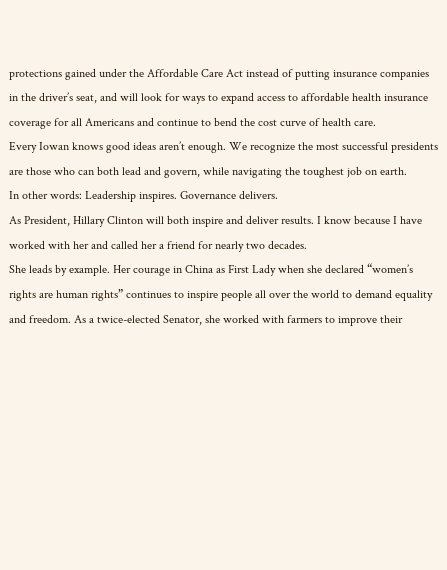protections gained under the Affordable Care Act instead of putting insurance companies in the driver’s seat, and will look for ways to expand access to affordable health insurance coverage for all Americans and continue to bend the cost curve of health care.
Every Iowan knows good ideas aren’t enough. We recognize the most successful presidents are those who can both lead and govern, while navigating the toughest job on earth.
In other words: Leadership inspires. Governance delivers.
As President, Hillary Clinton will both inspire and deliver results. I know because I have worked with her and called her a friend for nearly two decades.
She leads by example. Her courage in China as First Lady when she declared “women’s rights are human rights” continues to inspire people all over the world to demand equality and freedom. As a twice-elected Senator, she worked with farmers to improve their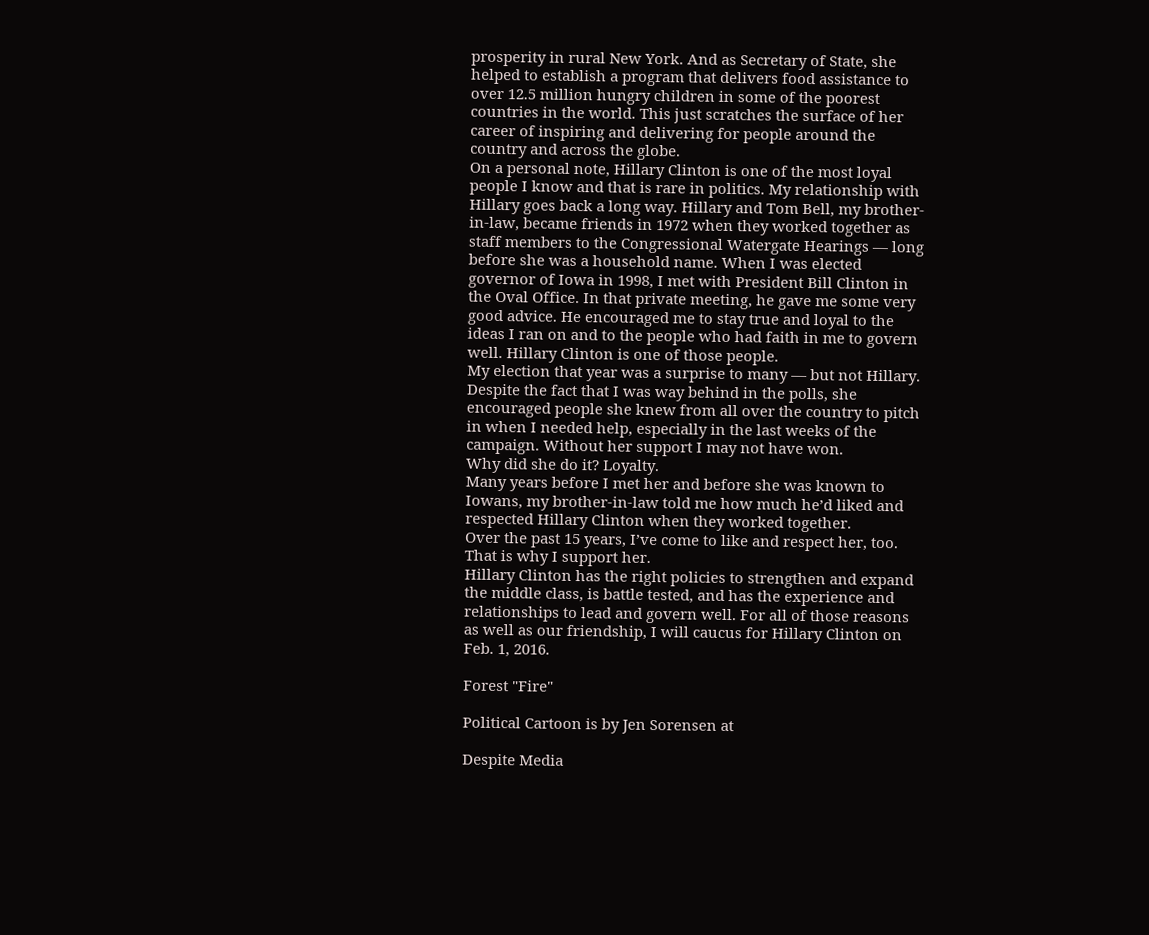prosperity in rural New York. And as Secretary of State, she helped to establish a program that delivers food assistance to over 12.5 million hungry children in some of the poorest countries in the world. This just scratches the surface of her career of inspiring and delivering for people around the country and across the globe.
On a personal note, Hillary Clinton is one of the most loyal people I know and that is rare in politics. My relationship with Hillary goes back a long way. Hillary and Tom Bell, my brother-in-law, became friends in 1972 when they worked together as staff members to the Congressional Watergate Hearings — long before she was a household name. When I was elected governor of Iowa in 1998, I met with President Bill Clinton in the Oval Office. In that private meeting, he gave me some very good advice. He encouraged me to stay true and loyal to the ideas I ran on and to the people who had faith in me to govern well. Hillary Clinton is one of those people.
My election that year was a surprise to many — but not Hillary. Despite the fact that I was way behind in the polls, she encouraged people she knew from all over the country to pitch in when I needed help, especially in the last weeks of the campaign. Without her support I may not have won.
Why did she do it? Loyalty.
Many years before I met her and before she was known to Iowans, my brother-in-law told me how much he’d liked and respected Hillary Clinton when they worked together.
Over the past 15 years, I’ve come to like and respect her, too.
That is why I support her.
Hillary Clinton has the right policies to strengthen and expand the middle class, is battle tested, and has the experience and relationships to lead and govern well. For all of those reasons as well as our friendship, I will caucus for Hillary Clinton on Feb. 1, 2016.

Forest "Fire"

Political Cartoon is by Jen Sorensen at

Despite Media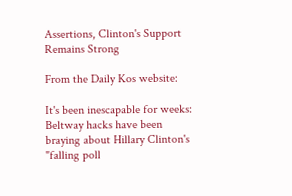Assertions, Clinton's Support Remains Strong

From the Daily Kos website:

It's been inescapable for weeks: Beltway hacks have been braying about Hillary Clinton's "falling poll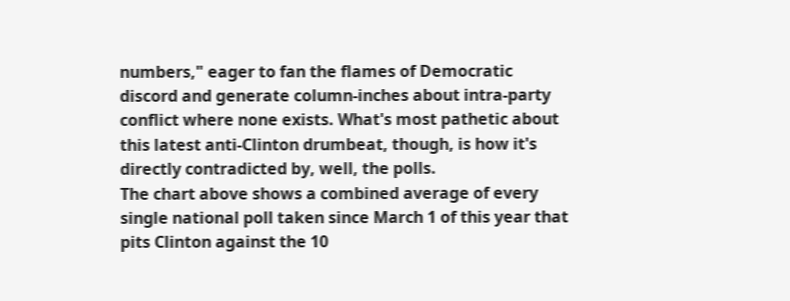numbers," eager to fan the flames of Democratic discord and generate column-inches about intra-party conflict where none exists. What's most pathetic about this latest anti-Clinton drumbeat, though, is how it's directly contradicted by, well, the polls.
The chart above shows a combined average of every single national poll taken since March 1 of this year that pits Clinton against the 10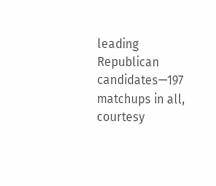leading Republican candidates—197 matchups in all, courtesy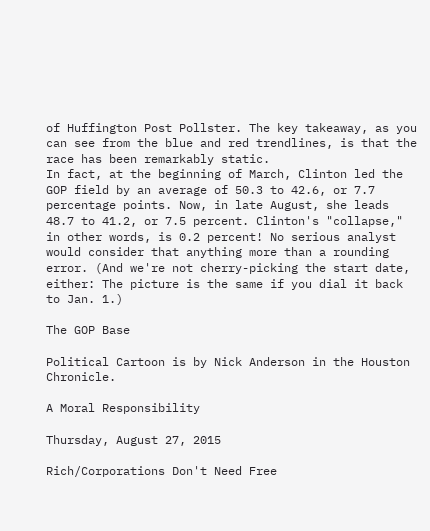of Huffington Post Pollster. The key takeaway, as you can see from the blue and red trendlines, is that the race has been remarkably static.
In fact, at the beginning of March, Clinton led the GOP field by an average of 50.3 to 42.6, or 7.7 percentage points. Now, in late August, she leads 48.7 to 41.2, or 7.5 percent. Clinton's "collapse," in other words, is 0.2 percent! No serious analyst would consider that anything more than a rounding error. (And we're not cherry-picking the start date, either: The picture is the same if you dial it back to Jan. 1.)

The GOP Base

Political Cartoon is by Nick Anderson in the Houston Chronicle.

A Moral Responsibility

Thursday, August 27, 2015

Rich/Corporations Don't Need Free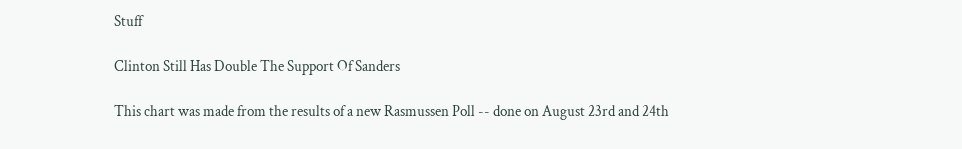Stuff

Clinton Still Has Double The Support Of Sanders

This chart was made from the results of a new Rasmussen Poll -- done on August 23rd and 24th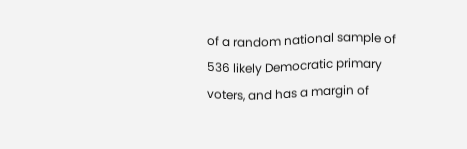of a random national sample of 536 likely Democratic primary voters, and has a margin of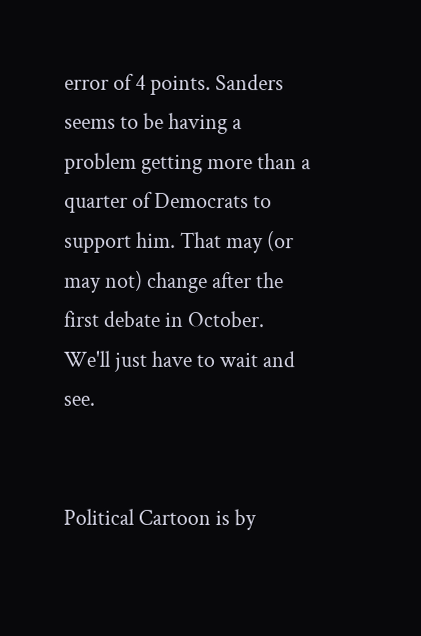error of 4 points. Sanders seems to be having a problem getting more than a quarter of Democrats to support him. That may (or may not) change after the first debate in October. We'll just have to wait and see.


Political Cartoon is by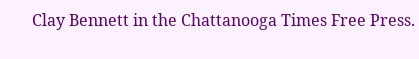Clay Bennett in the Chattanooga Times Free Press.